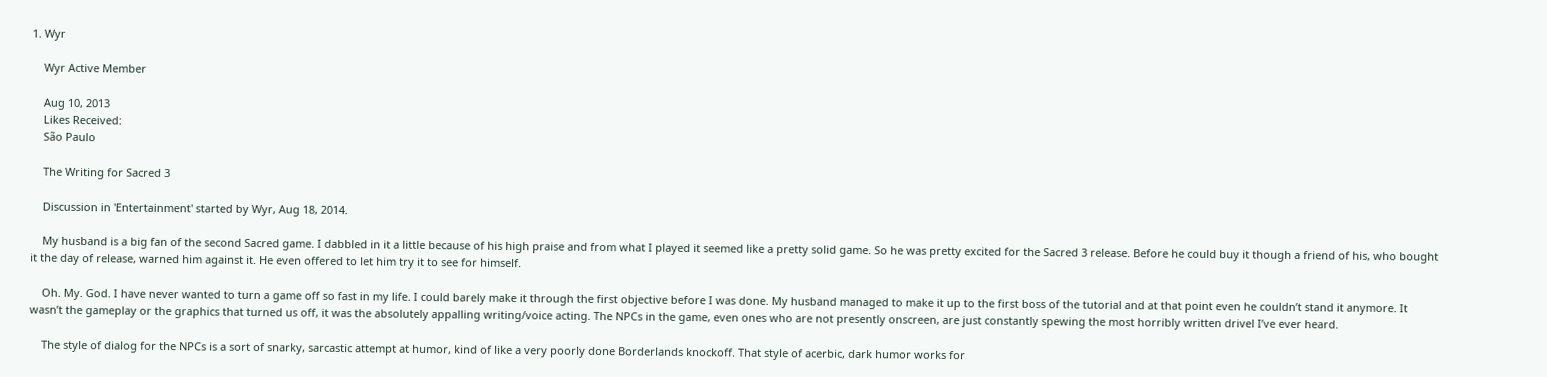1. Wyr

    Wyr Active Member

    Aug 10, 2013
    Likes Received:
    São Paulo

    The Writing for Sacred 3

    Discussion in 'Entertainment' started by Wyr, Aug 18, 2014.

    My husband is a big fan of the second Sacred game. I dabbled in it a little because of his high praise and from what I played it seemed like a pretty solid game. So he was pretty excited for the Sacred 3 release. Before he could buy it though a friend of his, who bought it the day of release, warned him against it. He even offered to let him try it to see for himself.

    Oh. My. God. I have never wanted to turn a game off so fast in my life. I could barely make it through the first objective before I was done. My husband managed to make it up to the first boss of the tutorial and at that point even he couldn’t stand it anymore. It wasn’t the gameplay or the graphics that turned us off, it was the absolutely appalling writing/voice acting. The NPCs in the game, even ones who are not presently onscreen, are just constantly spewing the most horribly written drivel I’ve ever heard.

    The style of dialog for the NPCs is a sort of snarky, sarcastic attempt at humor, kind of like a very poorly done Borderlands knockoff. That style of acerbic, dark humor works for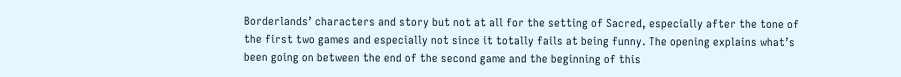Borderlands’ characters and story but not at all for the setting of Sacred, especially after the tone of the first two games and especially not since it totally fails at being funny. The opening explains what’s been going on between the end of the second game and the beginning of this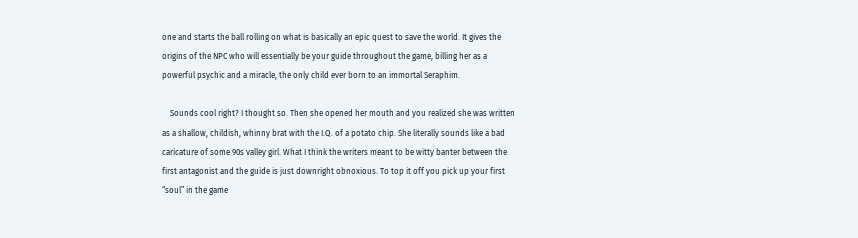one and starts the ball rolling on what is basically an epic quest to save the world. It gives the origins of the NPC who will essentially be your guide throughout the game, billing her as a powerful psychic and a miracle, the only child ever born to an immortal Seraphim.

    Sounds cool right? I thought so. Then she opened her mouth and you realized she was written as a shallow, childish, whinny brat with the I.Q. of a potato chip. She literally sounds like a bad caricature of some 90s valley girl. What I think the writers meant to be witty banter between the first antagonist and the guide is just downright obnoxious. To top it off you pick up your first “soul” in the game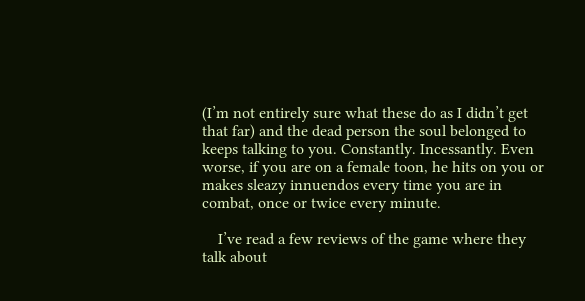(I’m not entirely sure what these do as I didn’t get that far) and the dead person the soul belonged to keeps talking to you. Constantly. Incessantly. Even worse, if you are on a female toon, he hits on you or makes sleazy innuendos every time you are in combat, once or twice every minute.

    I’ve read a few reviews of the game where they talk about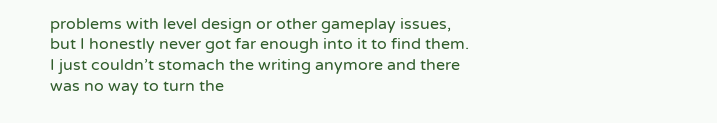problems with level design or other gameplay issues, but I honestly never got far enough into it to find them. I just couldn’t stomach the writing anymore and there was no way to turn the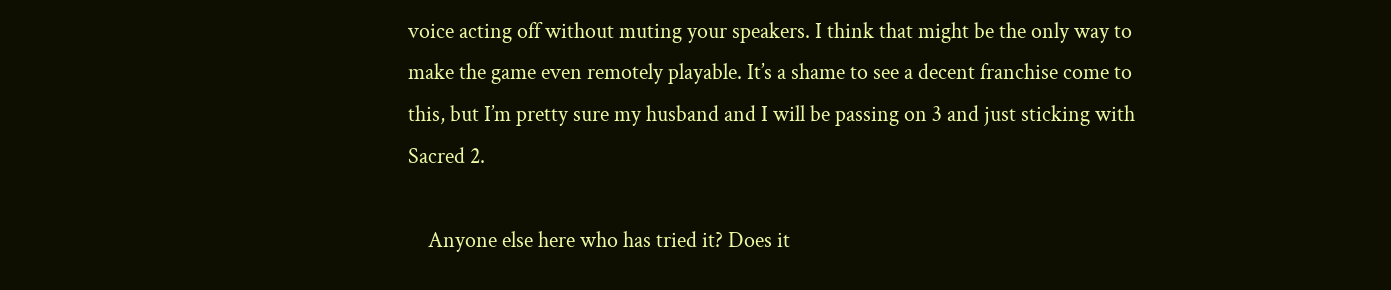voice acting off without muting your speakers. I think that might be the only way to make the game even remotely playable. It’s a shame to see a decent franchise come to this, but I’m pretty sure my husband and I will be passing on 3 and just sticking with Sacred 2.

    Anyone else here who has tried it? Does it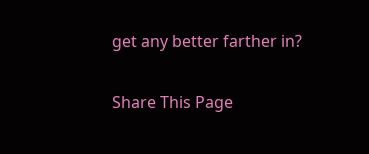get any better farther in?

Share This Page